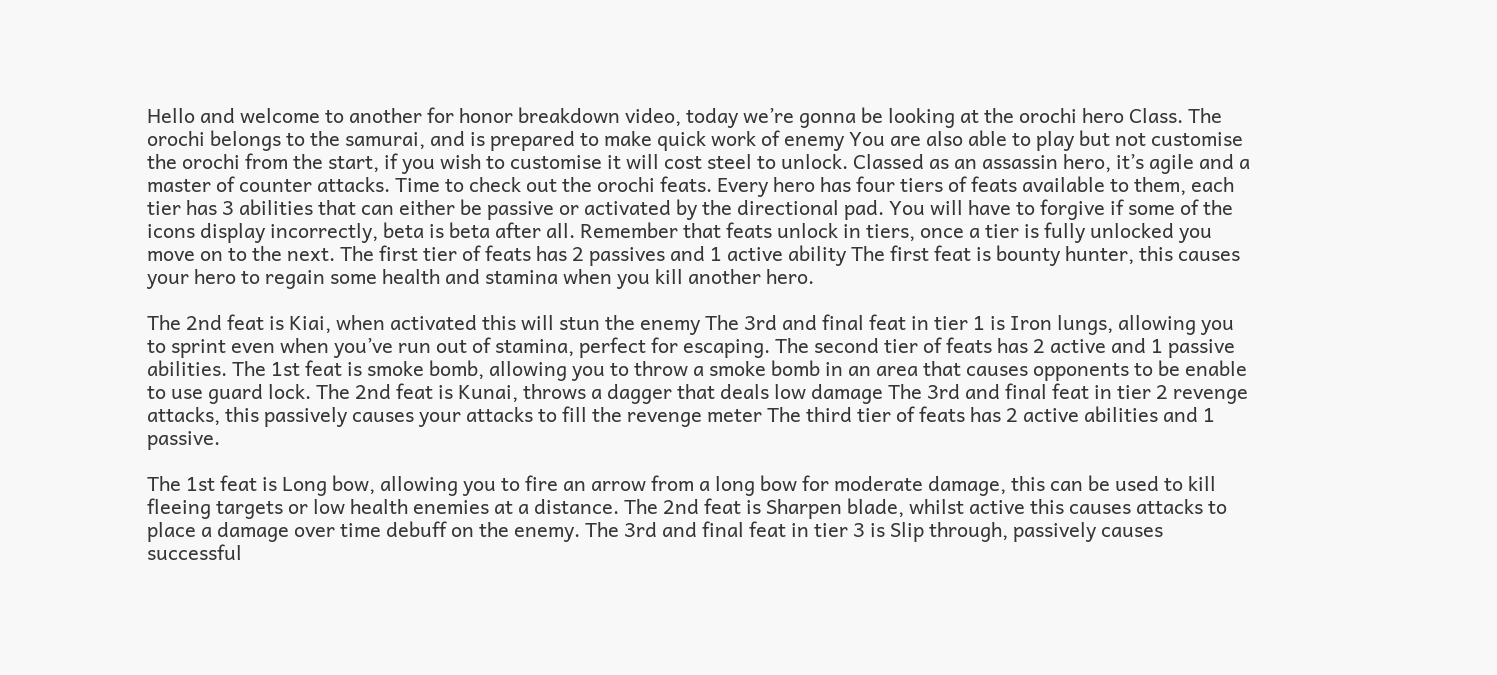Hello and welcome to another for honor breakdown video, today we’re gonna be looking at the orochi hero Class. The orochi belongs to the samurai, and is prepared to make quick work of enemy You are also able to play but not customise the orochi from the start, if you wish to customise it will cost steel to unlock. Classed as an assassin hero, it’s agile and a master of counter attacks. Time to check out the orochi feats. Every hero has four tiers of feats available to them, each tier has 3 abilities that can either be passive or activated by the directional pad. You will have to forgive if some of the icons display incorrectly, beta is beta after all. Remember that feats unlock in tiers, once a tier is fully unlocked you move on to the next. The first tier of feats has 2 passives and 1 active ability The first feat is bounty hunter, this causes your hero to regain some health and stamina when you kill another hero.

The 2nd feat is Kiai, when activated this will stun the enemy The 3rd and final feat in tier 1 is Iron lungs, allowing you to sprint even when you’ve run out of stamina, perfect for escaping. The second tier of feats has 2 active and 1 passive abilities. The 1st feat is smoke bomb, allowing you to throw a smoke bomb in an area that causes opponents to be enable to use guard lock. The 2nd feat is Kunai, throws a dagger that deals low damage The 3rd and final feat in tier 2 revenge attacks, this passively causes your attacks to fill the revenge meter The third tier of feats has 2 active abilities and 1 passive.

The 1st feat is Long bow, allowing you to fire an arrow from a long bow for moderate damage, this can be used to kill fleeing targets or low health enemies at a distance. The 2nd feat is Sharpen blade, whilst active this causes attacks to place a damage over time debuff on the enemy. The 3rd and final feat in tier 3 is Slip through, passively causes successful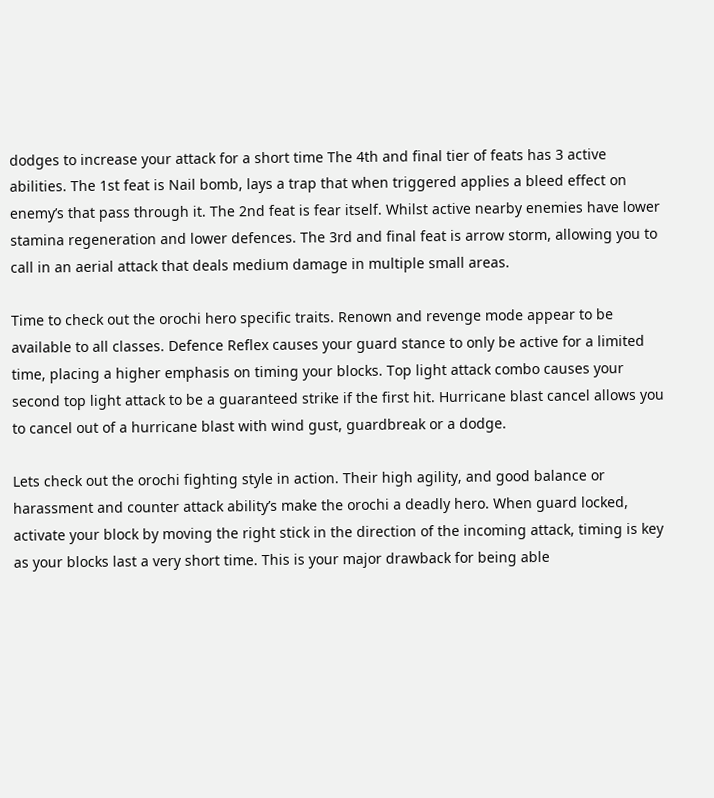dodges to increase your attack for a short time The 4th and final tier of feats has 3 active abilities. The 1st feat is Nail bomb, lays a trap that when triggered applies a bleed effect on enemy’s that pass through it. The 2nd feat is fear itself. Whilst active nearby enemies have lower stamina regeneration and lower defences. The 3rd and final feat is arrow storm, allowing you to call in an aerial attack that deals medium damage in multiple small areas.

Time to check out the orochi hero specific traits. Renown and revenge mode appear to be available to all classes. Defence Reflex causes your guard stance to only be active for a limited time, placing a higher emphasis on timing your blocks. Top light attack combo causes your second top light attack to be a guaranteed strike if the first hit. Hurricane blast cancel allows you to cancel out of a hurricane blast with wind gust, guardbreak or a dodge.

Lets check out the orochi fighting style in action. Their high agility, and good balance or harassment and counter attack ability’s make the orochi a deadly hero. When guard locked, activate your block by moving the right stick in the direction of the incoming attack, timing is key as your blocks last a very short time. This is your major drawback for being able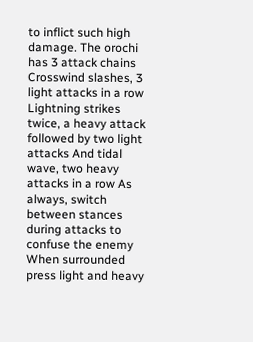to inflict such high damage. The orochi has 3 attack chains Crosswind slashes, 3 light attacks in a row Lightning strikes twice, a heavy attack followed by two light attacks And tidal wave, two heavy attacks in a row As always, switch between stances during attacks to confuse the enemy When surrounded press light and heavy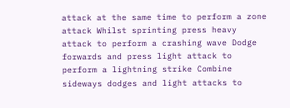attack at the same time to perform a zone attack Whilst sprinting press heavy attack to perform a crashing wave Dodge forwards and press light attack to perform a lightning strike Combine sideways dodges and light attacks to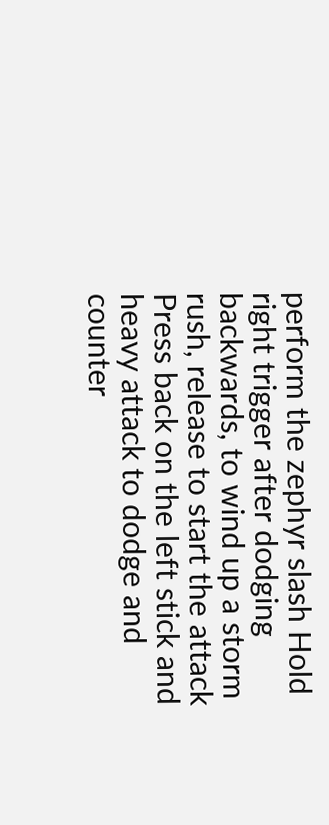perform the zephyr slash Hold right trigger after dodging backwards, to wind up a storm rush, release to start the attack Press back on the left stick and heavy attack to dodge and counter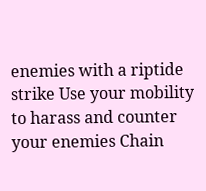enemies with a riptide strike Use your mobility to harass and counter your enemies Chain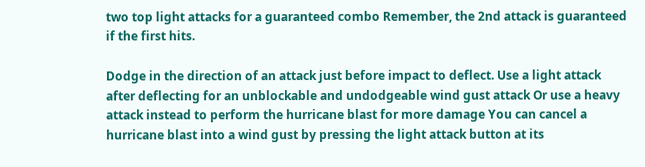two top light attacks for a guaranteed combo Remember, the 2nd attack is guaranteed if the first hits.

Dodge in the direction of an attack just before impact to deflect. Use a light attack after deflecting for an unblockable and undodgeable wind gust attack Or use a heavy attack instead to perform the hurricane blast for more damage You can cancel a hurricane blast into a wind gust by pressing the light attack button at its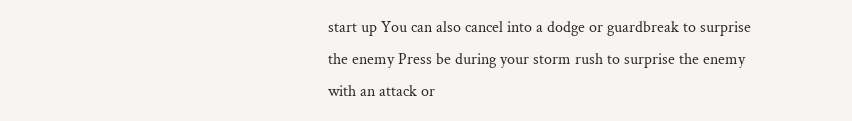start up You can also cancel into a dodge or guardbreak to surprise the enemy Press be during your storm rush to surprise the enemy with an attack or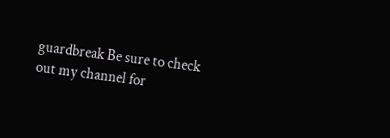guardbreak Be sure to check out my channel for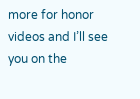more for honor videos and I’ll see you on the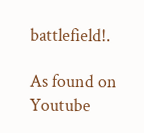battlefield!.

As found on Youtube